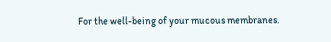For the well-being of your mucous membranes.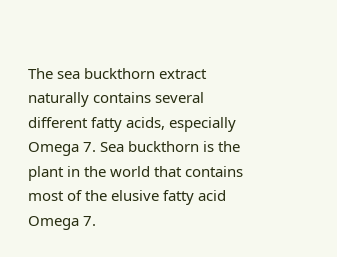The sea buckthorn extract naturally contains several different fatty acids, especially Omega 7. Sea buckthorn is the plant in the world that contains most of the elusive fatty acid Omega 7.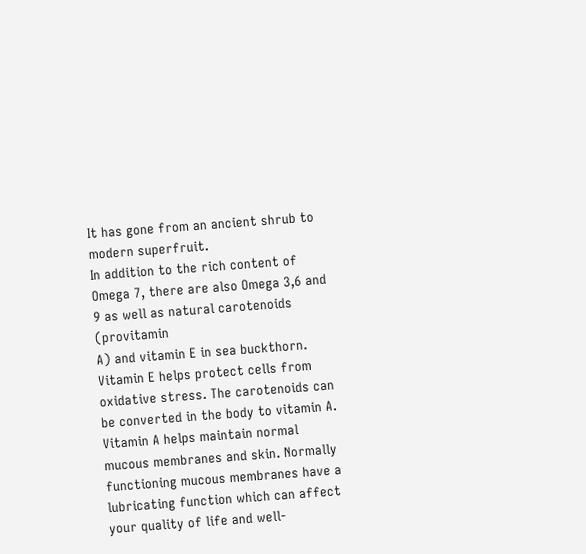It has gone from an ancient shrub to modern superfruit.
In addition to the rich content of Omega 7, there are also Omega 3,6 and 9 as well as natural carotenoids (provitamin
A) and vitamin E in sea buckthorn. Vitamin E helps protect cells from oxidative stress. The carotenoids can be converted in the body to vitamin A. Vitamin A helps maintain normal mucous membranes and skin. Normally functioning mucous membranes have a lubricating function which can affect your quality of life and well-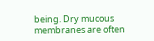being. Dry mucous membranes are often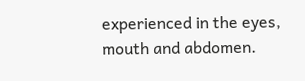experienced in the eyes, mouth and abdomen.